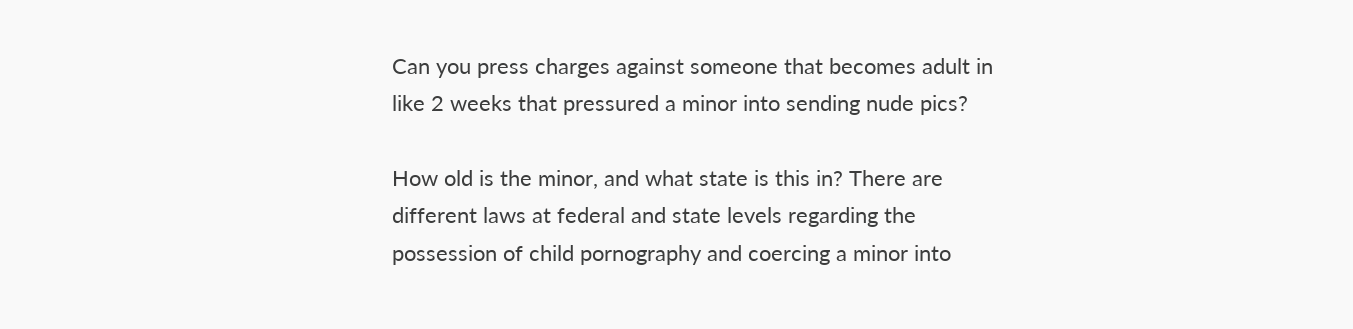Can you press charges against someone that becomes adult in like 2 weeks that pressured a minor into sending nude pics?

How old is the minor, and what state is this in? There are different laws at federal and state levels regarding the possession of child pornography and coercing a minor into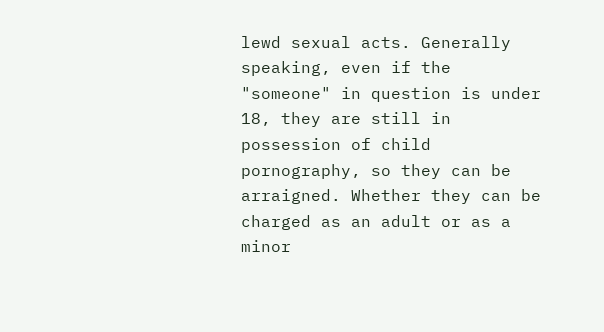lewd sexual acts. Generally speaking, even if the "someone" in question is under 18, they are still in possession of child pornography, so they can be arraigned. Whether they can be charged as an adult or as a minor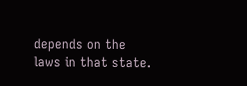depends on the laws in that state.